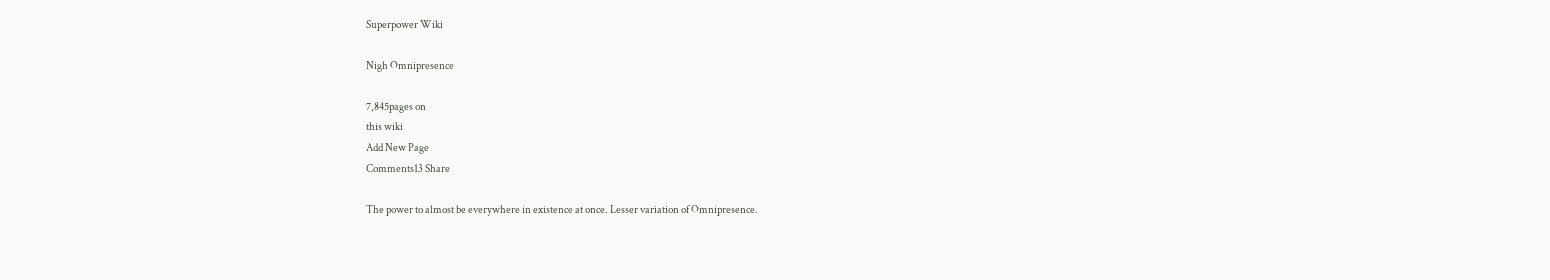Superpower Wiki

Nigh Omnipresence

7,845pages on
this wiki
Add New Page
Comments13 Share

The power to almost be everywhere in existence at once. Lesser variation of Omnipresence.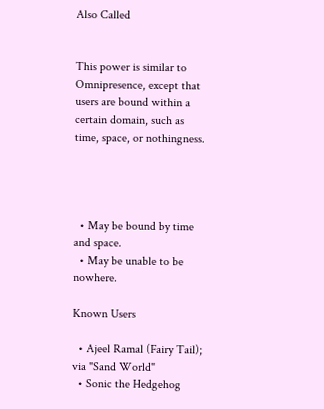Also Called


This power is similar to Omnipresence, except that users are bound within a certain domain, such as time, space, or nothingness.




  • May be bound by time and space.
  • May be unable to be nowhere.

Known Users

  • Ajeel Ramal (Fairy Tail); via "Sand World"
  • Sonic the Hedgehog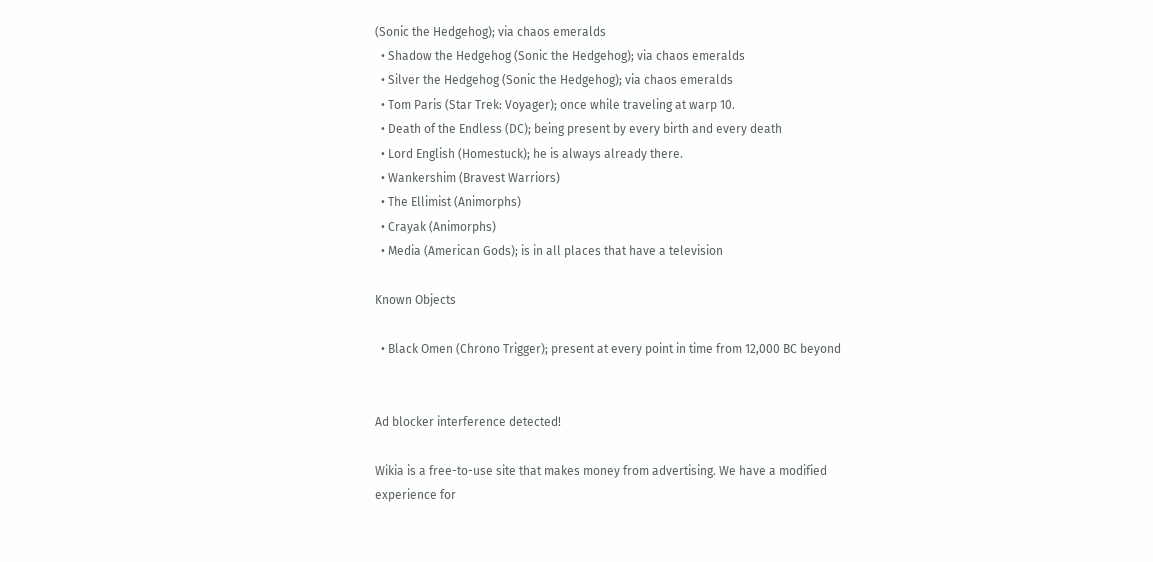(Sonic the Hedgehog); via chaos emeralds
  • Shadow the Hedgehog (Sonic the Hedgehog); via chaos emeralds
  • Silver the Hedgehog (Sonic the Hedgehog); via chaos emeralds
  • Tom Paris (Star Trek: Voyager); once while traveling at warp 10.
  • Death of the Endless (DC); being present by every birth and every death
  • Lord English (Homestuck); he is always already there.
  • Wankershim (Bravest Warriors)
  • The Ellimist (Animorphs)
  • Crayak (Animorphs)
  • Media (American Gods); is in all places that have a television

Known Objects

  • Black Omen (Chrono Trigger); present at every point in time from 12,000 BC beyond


Ad blocker interference detected!

Wikia is a free-to-use site that makes money from advertising. We have a modified experience for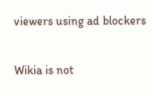viewers using ad blockers

Wikia is not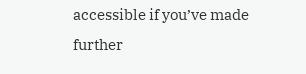accessible if you’ve made further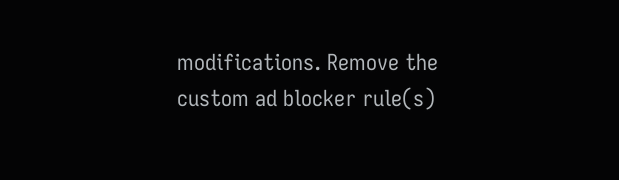modifications. Remove the custom ad blocker rule(s)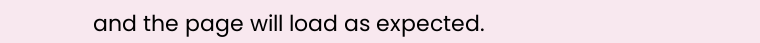and the page will load as expected.